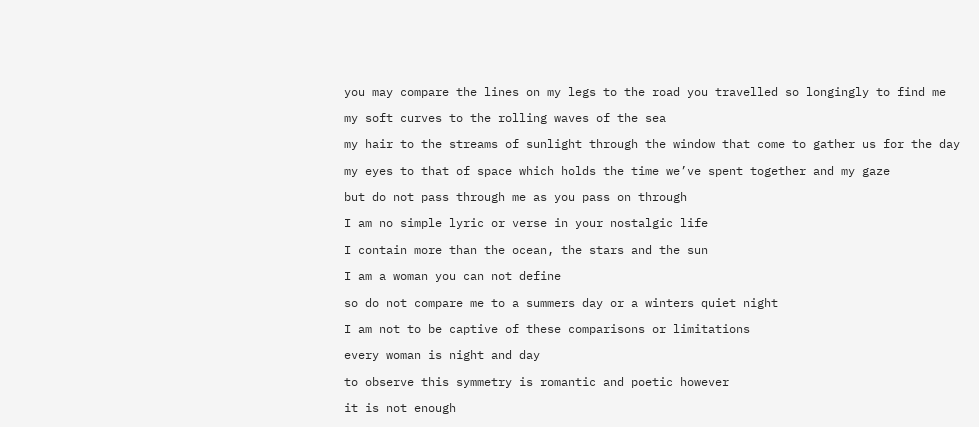you may compare the lines on my legs to the road you travelled so longingly to find me

my soft curves to the rolling waves of the sea

my hair to the streams of sunlight through the window that come to gather us for the day

my eyes to that of space which holds the time we’ve spent together and my gaze

but do not pass through me as you pass on through

I am no simple lyric or verse in your nostalgic life

I contain more than the ocean, the stars and the sun

I am a woman you can not define

so do not compare me to a summers day or a winters quiet night

I am not to be captive of these comparisons or limitations

every woman is night and day

to observe this symmetry is romantic and poetic however

it is not enough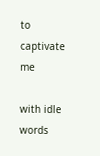to captivate me

with idle words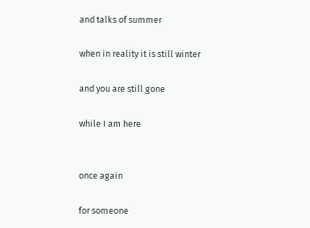and talks of summer

when in reality it is still winter

and you are still gone

while I am here


once again

for someone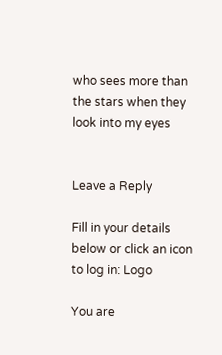who sees more than the stars when they look into my eyes


Leave a Reply

Fill in your details below or click an icon to log in: Logo

You are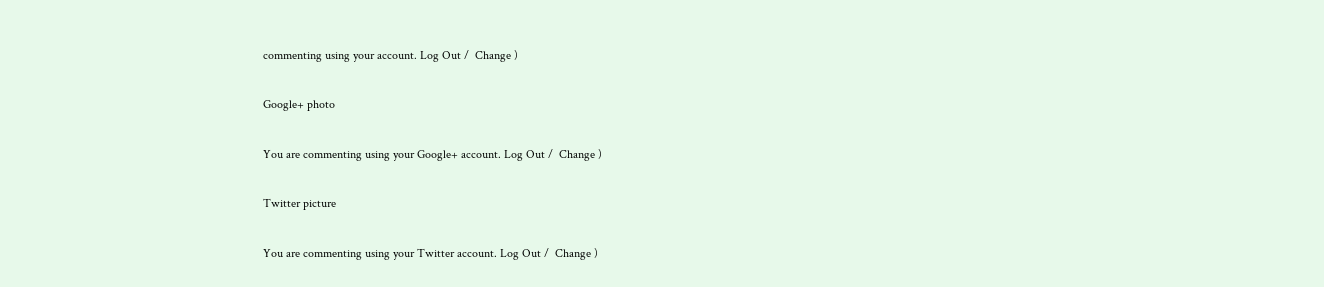commenting using your account. Log Out /  Change )

Google+ photo

You are commenting using your Google+ account. Log Out /  Change )

Twitter picture

You are commenting using your Twitter account. Log Out /  Change )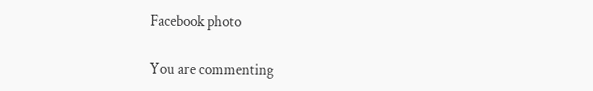Facebook photo

You are commenting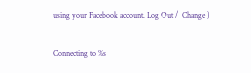using your Facebook account. Log Out /  Change )

Connecting to %s